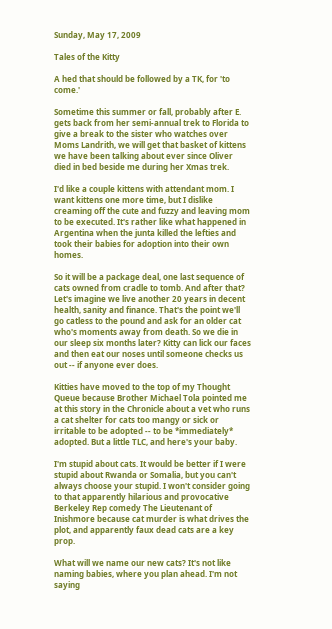Sunday, May 17, 2009

Tales of the Kitty

A hed that should be followed by a TK, for 'to come.'

Sometime this summer or fall, probably after E. gets back from her semi-annual trek to Florida to give a break to the sister who watches over Moms Landrith, we will get that basket of kittens we have been talking about ever since Oliver died in bed beside me during her Xmas trek.

I'd like a couple kittens with attendant mom. I want kittens one more time, but I dislike creaming off the cute and fuzzy and leaving mom to be executed. It's rather like what happened in Argentina when the junta killed the lefties and took their babies for adoption into their own homes.

So it will be a package deal, one last sequence of cats owned from cradle to tomb. And after that? Let's imagine we live another 20 years in decent health, sanity and finance. That's the point we'll go catless to the pound and ask for an older cat who's moments away from death. So we die in our sleep six months later? Kitty can lick our faces and then eat our noses until someone checks us out -- if anyone ever does.

Kitties have moved to the top of my Thought Queue because Brother Michael Tola pointed me at this story in the Chronicle about a vet who runs a cat shelter for cats too mangy or sick or irritable to be adopted -- to be *immediately* adopted. But a little TLC, and here's your baby.

I'm stupid about cats. It would be better if I were stupid about Rwanda or Somalia, but you can't always choose your stupid. I won't consider going to that apparently hilarious and provocative Berkeley Rep comedy The Lieutenant of Inishmore because cat murder is what drives the plot, and apparently faux dead cats are a key prop.

What will we name our new cats? It's not like naming babies, where you plan ahead. I'm not saying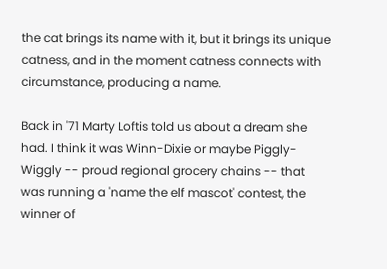the cat brings its name with it, but it brings its unique catness, and in the moment catness connects with circumstance, producing a name.

Back in '71 Marty Loftis told us about a dream she had. I think it was Winn-Dixie or maybe Piggly-Wiggly -- proud regional grocery chains -- that was running a 'name the elf mascot' contest, the winner of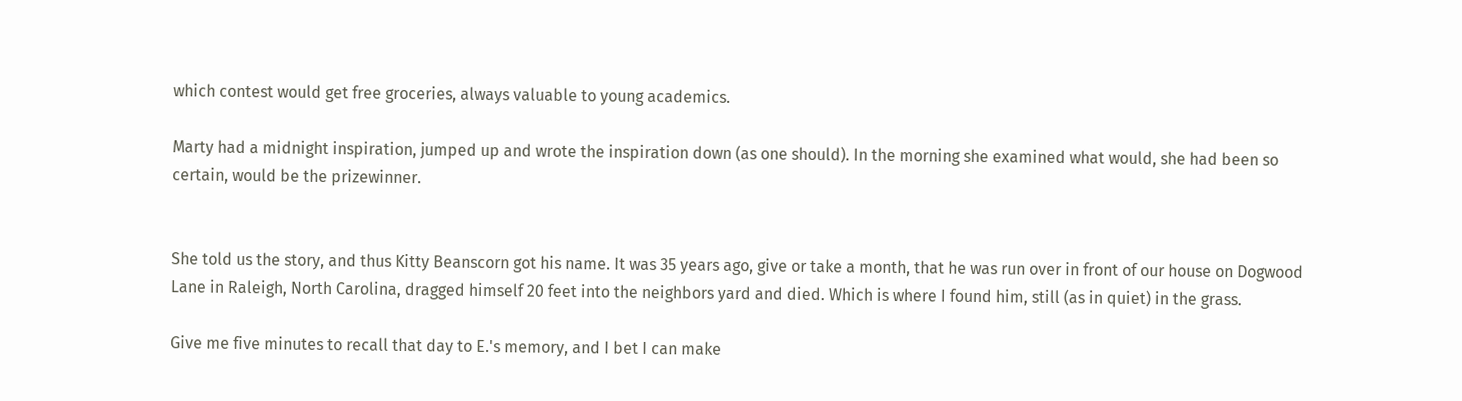which contest would get free groceries, always valuable to young academics.

Marty had a midnight inspiration, jumped up and wrote the inspiration down (as one should). In the morning she examined what would, she had been so certain, would be the prizewinner.


She told us the story, and thus Kitty Beanscorn got his name. It was 35 years ago, give or take a month, that he was run over in front of our house on Dogwood Lane in Raleigh, North Carolina, dragged himself 20 feet into the neighbors yard and died. Which is where I found him, still (as in quiet) in the grass.

Give me five minutes to recall that day to E.'s memory, and I bet I can make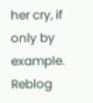her cry, if only by example.
Reblog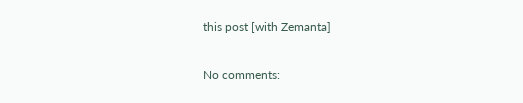this post [with Zemanta]

No comments: